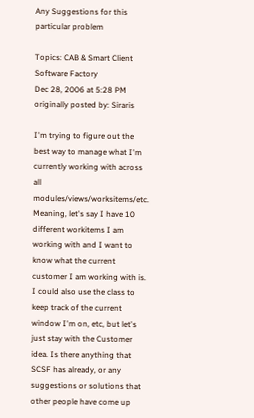Any Suggestions for this particular problem

Topics: CAB & Smart Client Software Factory
Dec 28, 2006 at 5:28 PM
originally posted by: Siraris

I'm trying to figure out the best way to manage what I'm currently working with across all modules/views/worksitems/etc. Meaning, let's say I have 10 different workitems I am working with and I want to know what the current customer I am working with is. I could also use the class to keep track of the current window I'm on, etc, but let's just stay with the Customer idea. Is there anything that SCSF has already, or any suggestions or solutions that other people have come up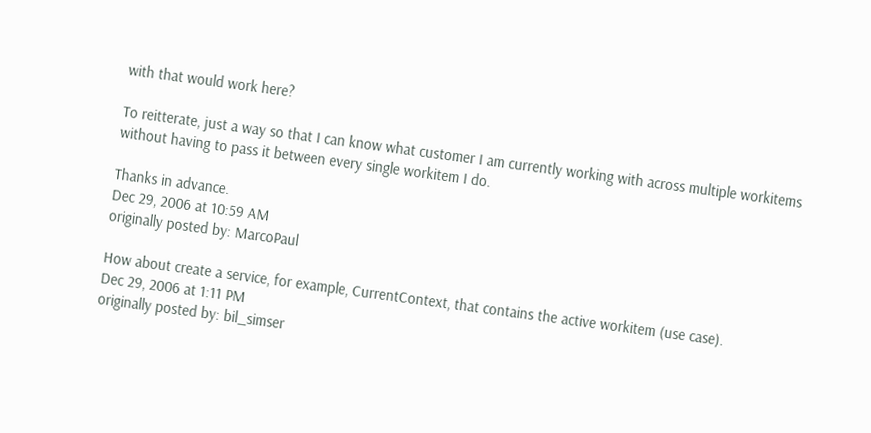with that would work here?

To reitterate, just a way so that I can know what customer I am currently working with across multiple workitems without having to pass it between every single workitem I do.

Thanks in advance.
Dec 29, 2006 at 10:59 AM
originally posted by: MarcoPaul

How about create a service, for example, CurrentContext, that contains the active workitem (use case).
Dec 29, 2006 at 1:11 PM
originally posted by: bil_simser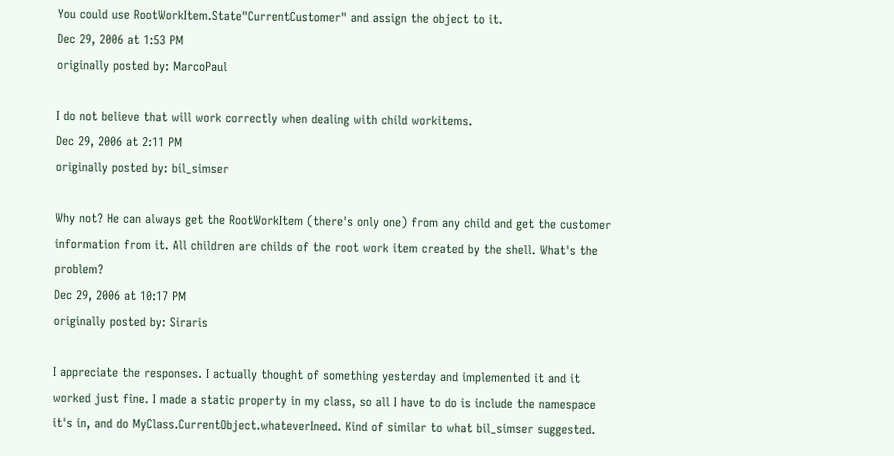You could use RootWorkItem.State"CurrentCustomer" and assign the object to it.
Dec 29, 2006 at 1:53 PM
originally posted by: MarcoPaul

I do not believe that will work correctly when dealing with child workitems.
Dec 29, 2006 at 2:11 PM
originally posted by: bil_simser

Why not? He can always get the RootWorkItem (there's only one) from any child and get the customer information from it. All children are childs of the root work item created by the shell. What's the problem?
Dec 29, 2006 at 10:17 PM
originally posted by: Siraris

I appreciate the responses. I actually thought of something yesterday and implemented it and it worked just fine. I made a static property in my class, so all I have to do is include the namespace it's in, and do MyClass.CurrentObject.whateverIneed. Kind of similar to what bil_simser suggested.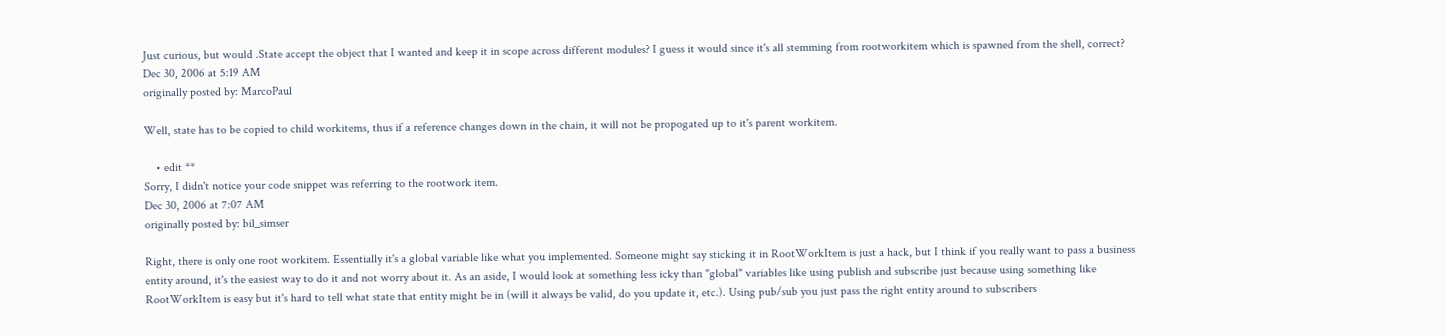Just curious, but would .State accept the object that I wanted and keep it in scope across different modules? I guess it would since it's all stemming from rootworkitem which is spawned from the shell, correct?
Dec 30, 2006 at 5:19 AM
originally posted by: MarcoPaul

Well, state has to be copied to child workitems, thus if a reference changes down in the chain, it will not be propogated up to it's parent workitem.

    • edit **
Sorry, I didn't notice your code snippet was referring to the rootwork item.
Dec 30, 2006 at 7:07 AM
originally posted by: bil_simser

Right, there is only one root workitem. Essentially it's a global variable like what you implemented. Someone might say sticking it in RootWorkItem is just a hack, but I think if you really want to pass a business entity around, it's the easiest way to do it and not worry about it. As an aside, I would look at something less icky than "global" variables like using publish and subscribe just because using something like RootWorkItem is easy but it's hard to tell what state that entity might be in (will it always be valid, do you update it, etc.). Using pub/sub you just pass the right entity around to subscribers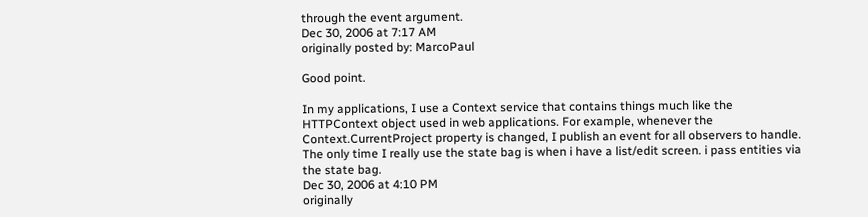through the event argument.
Dec 30, 2006 at 7:17 AM
originally posted by: MarcoPaul

Good point.

In my applications, I use a Context service that contains things much like the HTTPContext object used in web applications. For example, whenever the Context.CurrentProject property is changed, I publish an event for all observers to handle. The only time I really use the state bag is when i have a list/edit screen. i pass entities via the state bag.
Dec 30, 2006 at 4:10 PM
originally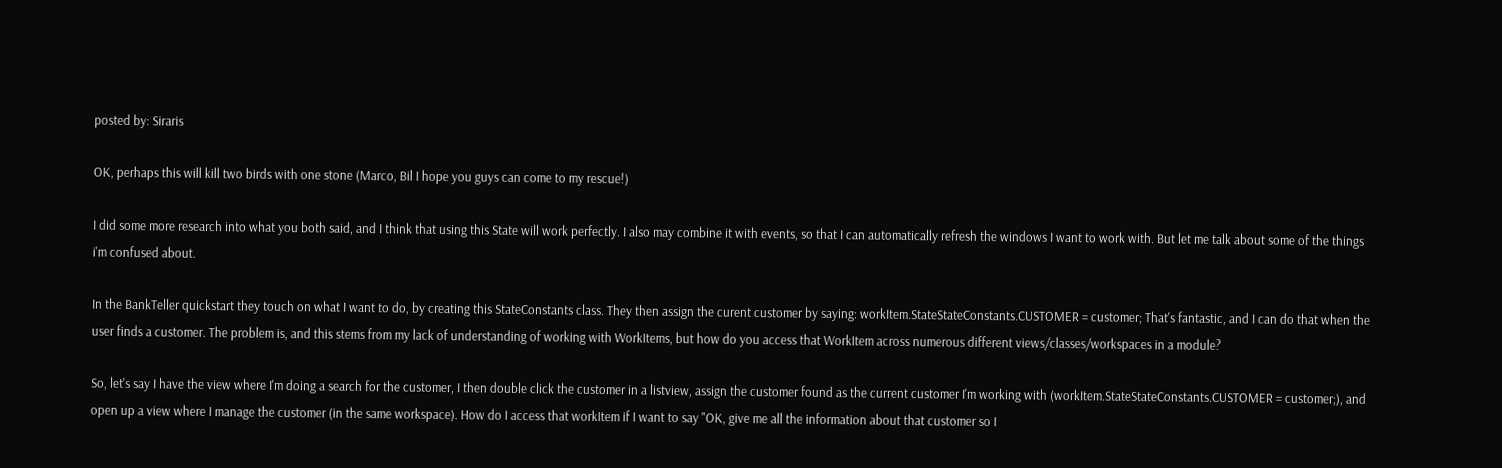posted by: Siraris

OK, perhaps this will kill two birds with one stone (Marco, Bil I hope you guys can come to my rescue!)

I did some more research into what you both said, and I think that using this State will work perfectly. I also may combine it with events, so that I can automatically refresh the windows I want to work with. But let me talk about some of the things i'm confused about.

In the BankTeller quickstart they touch on what I want to do, by creating this StateConstants class. They then assign the curent customer by saying: workItem.StateStateConstants.CUSTOMER = customer; That's fantastic, and I can do that when the user finds a customer. The problem is, and this stems from my lack of understanding of working with WorkItems, but how do you access that WorkItem across numerous different views/classes/workspaces in a module?

So, let's say I have the view where I'm doing a search for the customer, I then double click the customer in a listview, assign the customer found as the current customer I'm working with (workItem.StateStateConstants.CUSTOMER = customer;), and open up a view where I manage the customer (in the same workspace). How do I access that workItem if I want to say "OK, give me all the information about that customer so I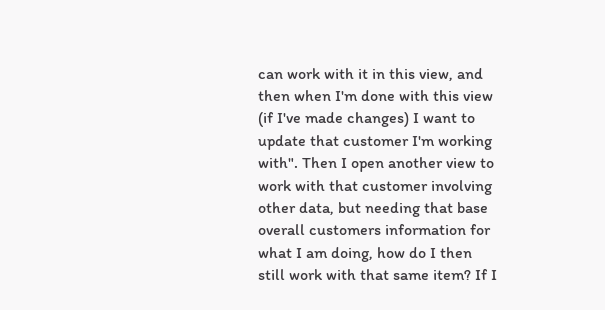can work with it in this view, and then when I'm done with this view (if I've made changes) I want to update that customer I'm working with". Then I open another view to work with that customer involving other data, but needing that base overall customers information for what I am doing, how do I then still work with that same item? If I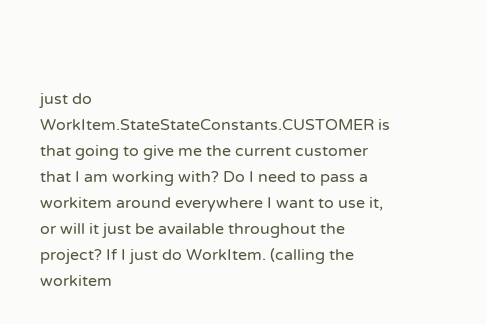just do WorkItem.StateStateConstants.CUSTOMER is that going to give me the current customer that I am working with? Do I need to pass a workitem around everywhere I want to use it, or will it just be available throughout the project? If I just do WorkItem. (calling the workitem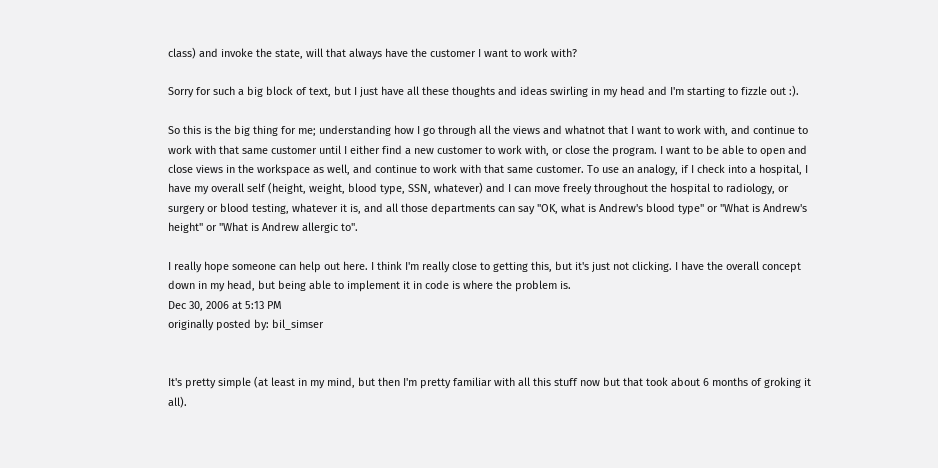class) and invoke the state, will that always have the customer I want to work with?

Sorry for such a big block of text, but I just have all these thoughts and ideas swirling in my head and I'm starting to fizzle out :).

So this is the big thing for me; understanding how I go through all the views and whatnot that I want to work with, and continue to work with that same customer until I either find a new customer to work with, or close the program. I want to be able to open and close views in the workspace as well, and continue to work with that same customer. To use an analogy, if I check into a hospital, I have my overall self (height, weight, blood type, SSN, whatever) and I can move freely throughout the hospital to radiology, or surgery or blood testing, whatever it is, and all those departments can say "OK, what is Andrew's blood type" or "What is Andrew's height" or "What is Andrew allergic to".

I really hope someone can help out here. I think I'm really close to getting this, but it's just not clicking. I have the overall concept down in my head, but being able to implement it in code is where the problem is.
Dec 30, 2006 at 5:13 PM
originally posted by: bil_simser


It's pretty simple (at least in my mind, but then I'm pretty familiar with all this stuff now but that took about 6 months of groking it all).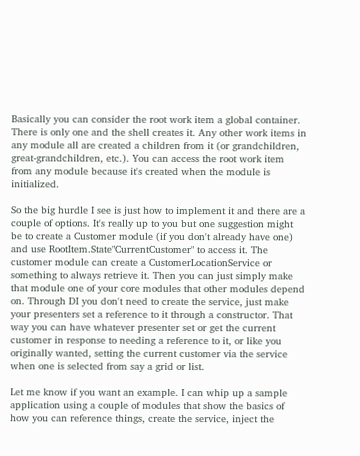Basically you can consider the root work item a global container. There is only one and the shell creates it. Any other work items in any module all are created a children from it (or grandchildren, great-grandchildren, etc.). You can access the root work item from any module because it's created when the module is initialized.

So the big hurdle I see is just how to implement it and there are a couple of options. It's really up to you but one suggestion might be to create a Customer module (if you don't already have one) and use RootItem.State"CurrentCustomer" to access it. The customer module can create a CustomerLocationService or something to always retrieve it. Then you can just simply make that module one of your core modules that other modules depend on. Through DI you don't need to create the service, just make your presenters set a reference to it through a constructor. That way you can have whatever presenter set or get the current customer in response to needing a reference to it, or like you originally wanted, setting the current customer via the service when one is selected from say a grid or list.

Let me know if you want an example. I can whip up a sample application using a couple of modules that show the basics of how you can reference things, create the service, inject the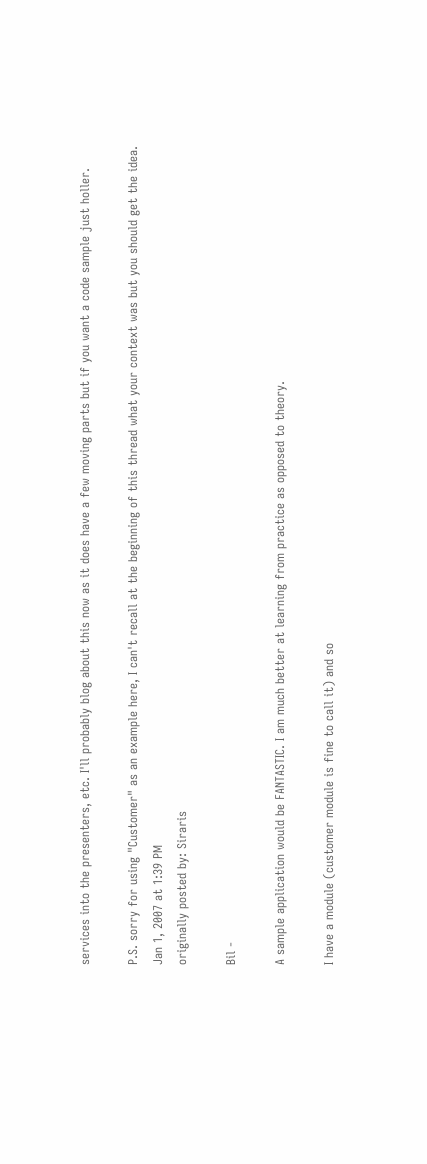services into the presenters, etc. I'll probably blog about this now as it does have a few moving parts but if you want a code sample just holler.

P.S. sorry for using "Customer" as an example here, I can't recall at the beginning of this thread what your context was but you should get the idea.
Jan 1, 2007 at 1:39 PM
originally posted by: Siraris

Bil -

A sample application would be FANTASTIC. I am much better at learning from practice as opposed to theory.

I have a module (customer module is fine to call it) and so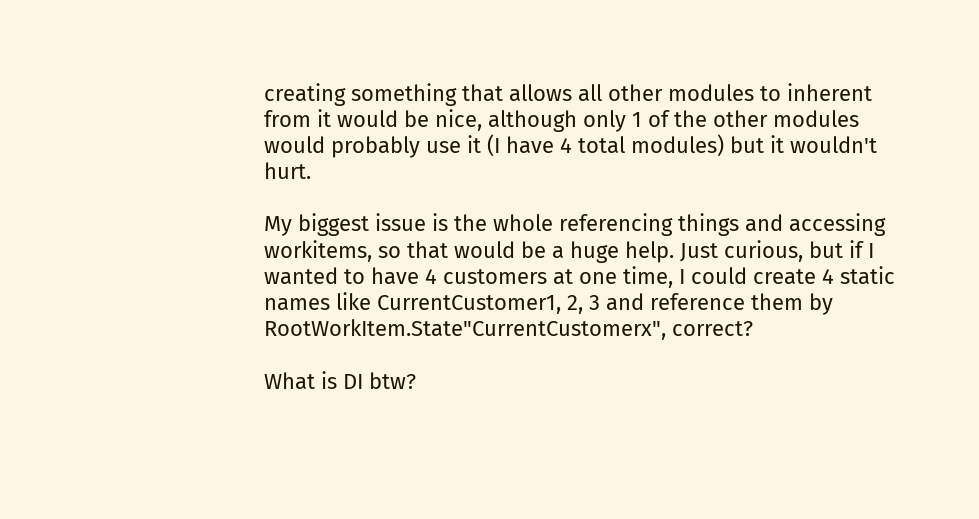creating something that allows all other modules to inherent from it would be nice, although only 1 of the other modules would probably use it (I have 4 total modules) but it wouldn't hurt.

My biggest issue is the whole referencing things and accessing workitems, so that would be a huge help. Just curious, but if I wanted to have 4 customers at one time, I could create 4 static names like CurrentCustomer1, 2, 3 and reference them by RootWorkItem.State"CurrentCustomerx", correct?

What is DI btw?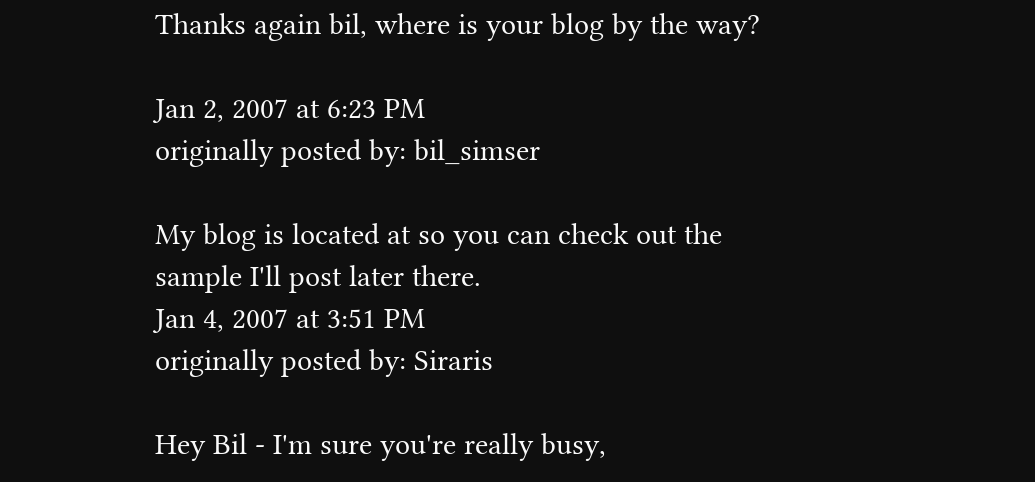Thanks again bil, where is your blog by the way?

Jan 2, 2007 at 6:23 PM
originally posted by: bil_simser

My blog is located at so you can check out the sample I'll post later there.
Jan 4, 2007 at 3:51 PM
originally posted by: Siraris

Hey Bil - I'm sure you're really busy,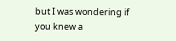but I was wondering if you knew a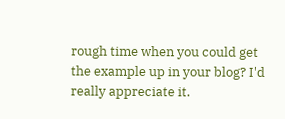rough time when you could get the example up in your blog? I'd really appreciate it.